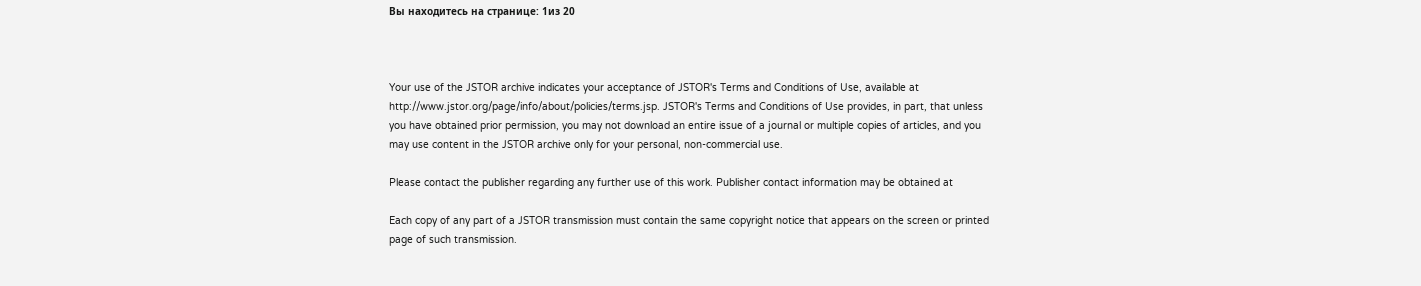Вы находитесь на странице: 1из 20



Your use of the JSTOR archive indicates your acceptance of JSTOR's Terms and Conditions of Use, available at
http://www.jstor.org/page/info/about/policies/terms.jsp. JSTOR's Terms and Conditions of Use provides, in part, that unless
you have obtained prior permission, you may not download an entire issue of a journal or multiple copies of articles, and you
may use content in the JSTOR archive only for your personal, non-commercial use.

Please contact the publisher regarding any further use of this work. Publisher contact information may be obtained at

Each copy of any part of a JSTOR transmission must contain the same copyright notice that appears on the screen or printed
page of such transmission.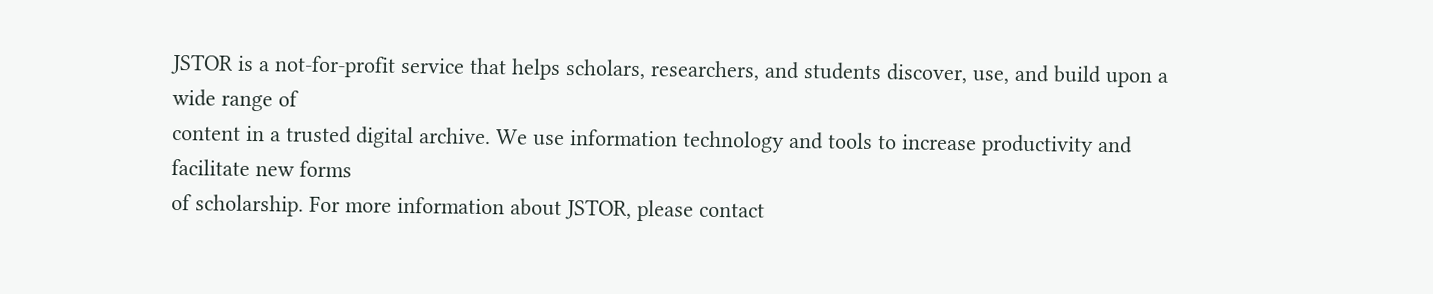JSTOR is a not-for-profit service that helps scholars, researchers, and students discover, use, and build upon a wide range of
content in a trusted digital archive. We use information technology and tools to increase productivity and facilitate new forms
of scholarship. For more information about JSTOR, please contact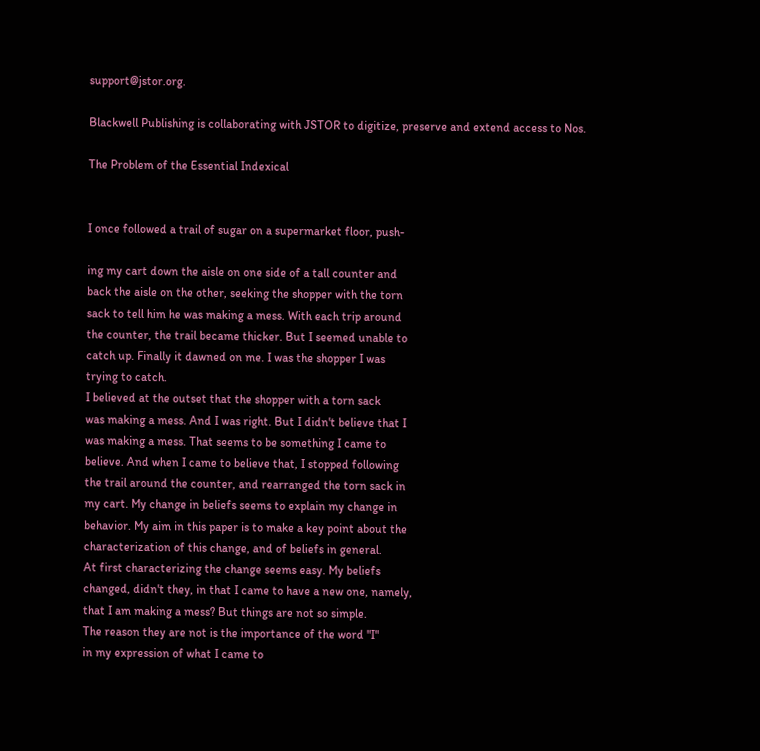support@jstor.org.

Blackwell Publishing is collaborating with JSTOR to digitize, preserve and extend access to Nos.

The Problem of the Essential Indexical


I once followed a trail of sugar on a supermarket floor, push-

ing my cart down the aisle on one side of a tall counter and
back the aisle on the other, seeking the shopper with the torn
sack to tell him he was making a mess. With each trip around
the counter, the trail became thicker. But I seemed unable to
catch up. Finally it dawned on me. I was the shopper I was
trying to catch.
I believed at the outset that the shopper with a torn sack
was making a mess. And I was right. But I didn't believe that I
was making a mess. That seems to be something I came to
believe. And when I came to believe that, I stopped following
the trail around the counter, and rearranged the torn sack in
my cart. My change in beliefs seems to explain my change in
behavior. My aim in this paper is to make a key point about the
characterization of this change, and of beliefs in general.
At first characterizing the change seems easy. My beliefs
changed, didn't they, in that I came to have a new one, namely,
that I am making a mess? But things are not so simple.
The reason they are not is the importance of the word "I"
in my expression of what I came to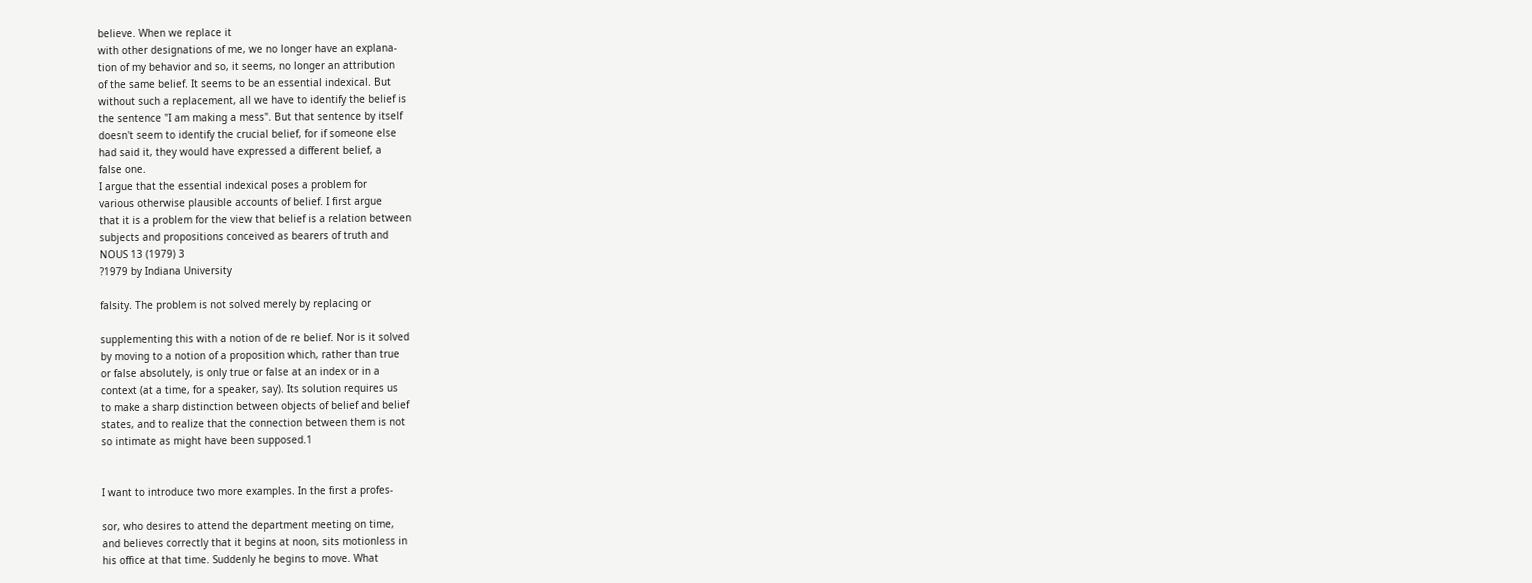believe. When we replace it
with other designations of me, we no longer have an explana-
tion of my behavior and so, it seems, no longer an attribution
of the same belief. It seems to be an essential indexical. But
without such a replacement, all we have to identify the belief is
the sentence "I am making a mess". But that sentence by itself
doesn't seem to identify the crucial belief, for if someone else
had said it, they would have expressed a different belief, a
false one.
I argue that the essential indexical poses a problem for
various otherwise plausible accounts of belief. I first argue
that it is a problem for the view that belief is a relation between
subjects and propositions conceived as bearers of truth and
NOUS 13 (1979) 3
?1979 by Indiana University

falsity. The problem is not solved merely by replacing or

supplementing this with a notion of de re belief. Nor is it solved
by moving to a notion of a proposition which, rather than true
or false absolutely, is only true or false at an index or in a
context (at a time, for a speaker, say). Its solution requires us
to make a sharp distinction between objects of belief and belief
states, and to realize that the connection between them is not
so intimate as might have been supposed.1


I want to introduce two more examples. In the first a profes-

sor, who desires to attend the department meeting on time,
and believes correctly that it begins at noon, sits motionless in
his office at that time. Suddenly he begins to move. What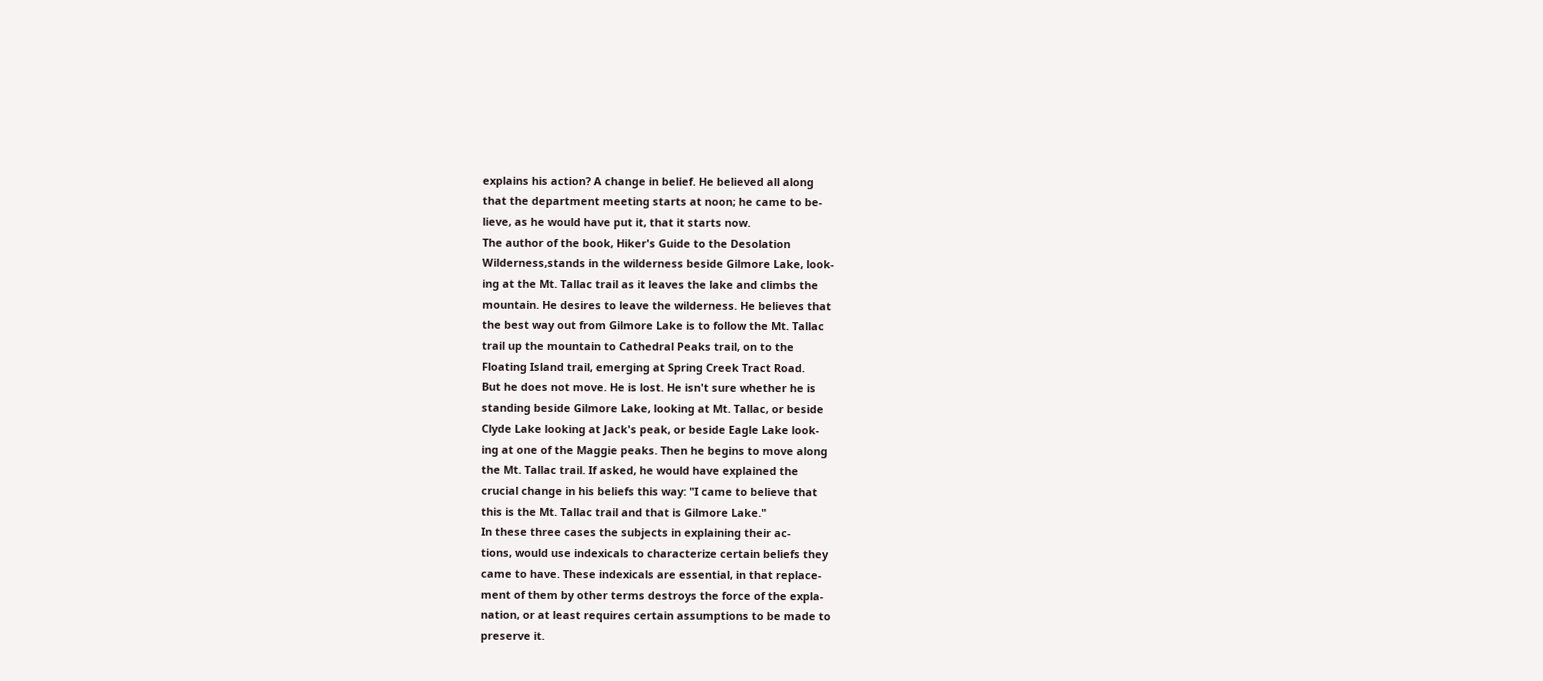explains his action? A change in belief. He believed all along
that the department meeting starts at noon; he came to be-
lieve, as he would have put it, that it starts now.
The author of the book, Hiker's Guide to the Desolation
Wilderness,stands in the wilderness beside Gilmore Lake, look-
ing at the Mt. Tallac trail as it leaves the lake and climbs the
mountain. He desires to leave the wilderness. He believes that
the best way out from Gilmore Lake is to follow the Mt. Tallac
trail up the mountain to Cathedral Peaks trail, on to the
Floating Island trail, emerging at Spring Creek Tract Road.
But he does not move. He is lost. He isn't sure whether he is
standing beside Gilmore Lake, looking at Mt. Tallac, or beside
Clyde Lake looking at Jack's peak, or beside Eagle Lake look-
ing at one of the Maggie peaks. Then he begins to move along
the Mt. Tallac trail. If asked, he would have explained the
crucial change in his beliefs this way: "I came to believe that
this is the Mt. Tallac trail and that is Gilmore Lake."
In these three cases the subjects in explaining their ac-
tions, would use indexicals to characterize certain beliefs they
came to have. These indexicals are essential, in that replace-
ment of them by other terms destroys the force of the expla-
nation, or at least requires certain assumptions to be made to
preserve it.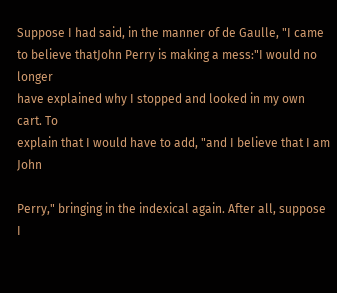Suppose I had said, in the manner of de Gaulle, "I came
to believe thatJohn Perry is making a mess:"I would no longer
have explained why I stopped and looked in my own cart. To
explain that I would have to add, "and I believe that I am John

Perry," bringing in the indexical again. After all, suppose I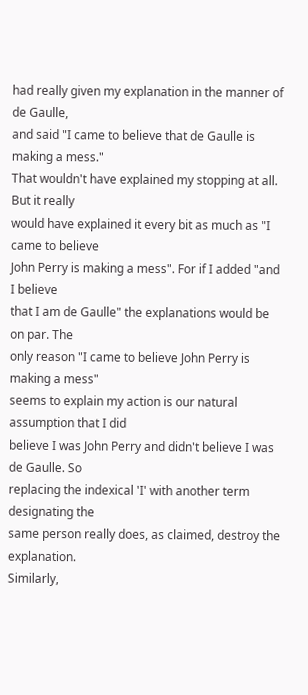had really given my explanation in the manner of de Gaulle,
and said "I came to believe that de Gaulle is making a mess."
That wouldn't have explained my stopping at all. But it really
would have explained it every bit as much as "I came to believe
John Perry is making a mess". For if I added "and I believe
that I am de Gaulle" the explanations would be on par. The
only reason "I came to believe John Perry is making a mess"
seems to explain my action is our natural assumption that I did
believe I was John Perry and didn't believe I was de Gaulle. So
replacing the indexical 'I' with another term designating the
same person really does, as claimed, destroy the explanation.
Similarly,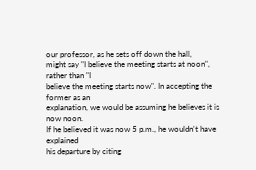our professor, as he sets off down the hall,
might say "I believe the meeting starts at noon", rather than "I
believe the meeting starts now". In accepting the former as an
explanation, we would be assuming he believes it is now noon.
If he believed it was now 5 p.m., he wouldn't have explained
his departure by citing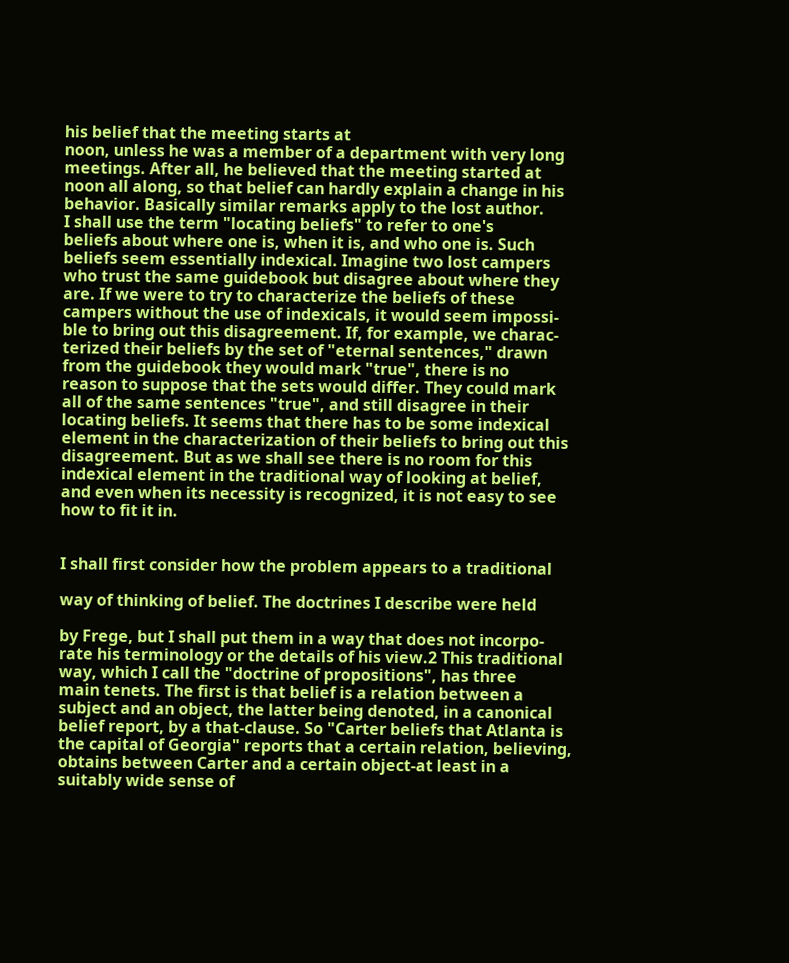his belief that the meeting starts at
noon, unless he was a member of a department with very long
meetings. After all, he believed that the meeting started at
noon all along, so that belief can hardly explain a change in his
behavior. Basically similar remarks apply to the lost author.
I shall use the term "locating beliefs" to refer to one's
beliefs about where one is, when it is, and who one is. Such
beliefs seem essentially indexical. Imagine two lost campers
who trust the same guidebook but disagree about where they
are. If we were to try to characterize the beliefs of these
campers without the use of indexicals, it would seem impossi-
ble to bring out this disagreement. If, for example, we charac-
terized their beliefs by the set of "eternal sentences," drawn
from the guidebook they would mark "true", there is no
reason to suppose that the sets would differ. They could mark
all of the same sentences "true", and still disagree in their
locating beliefs. It seems that there has to be some indexical
element in the characterization of their beliefs to bring out this
disagreement. But as we shall see there is no room for this
indexical element in the traditional way of looking at belief,
and even when its necessity is recognized, it is not easy to see
how to fit it in.


I shall first consider how the problem appears to a traditional

way of thinking of belief. The doctrines I describe were held

by Frege, but I shall put them in a way that does not incorpo-
rate his terminology or the details of his view.2 This traditional
way, which I call the "doctrine of propositions", has three
main tenets. The first is that belief is a relation between a
subject and an object, the latter being denoted, in a canonical
belief report, by a that-clause. So "Carter beliefs that Atlanta is
the capital of Georgia" reports that a certain relation, believing,
obtains between Carter and a certain object-at least in a
suitably wide sense of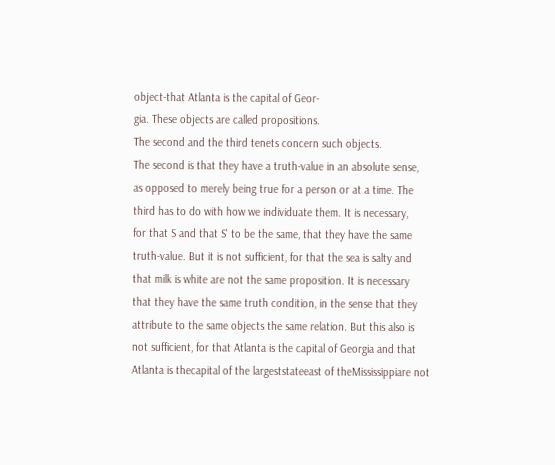object-that Atlanta is the capital of Geor-
gia. These objects are called propositions.
The second and the third tenets concern such objects.
The second is that they have a truth-value in an absolute sense,
as opposed to merely being true for a person or at a time. The
third has to do with how we individuate them. It is necessary,
for that S and that S' to be the same, that they have the same
truth-value. But it is not sufficient, for that the sea is salty and
that milk is white are not the same proposition. It is necessary
that they have the same truth condition, in the sense that they
attribute to the same objects the same relation. But this also is
not sufficient, for that Atlanta is the capital of Georgia and that
Atlanta is thecapital of the largeststateeast of theMississippiare not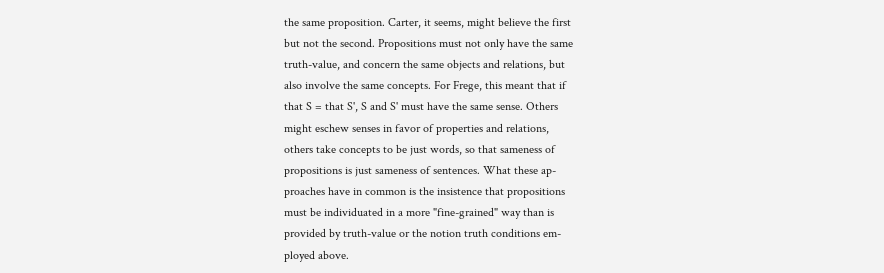the same proposition. Carter, it seems, might believe the first
but not the second. Propositions must not only have the same
truth-value, and concern the same objects and relations, but
also involve the same concepts. For Frege, this meant that if
that S = that S', S and S' must have the same sense. Others
might eschew senses in favor of properties and relations,
others take concepts to be just words, so that sameness of
propositions is just sameness of sentences. What these ap-
proaches have in common is the insistence that propositions
must be individuated in a more "fine-grained" way than is
provided by truth-value or the notion truth conditions em-
ployed above.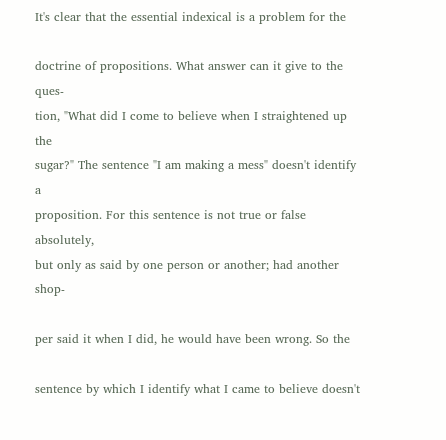It's clear that the essential indexical is a problem for the

doctrine of propositions. What answer can it give to the ques-
tion, "What did I come to believe when I straightened up the
sugar?" The sentence "I am making a mess" doesn't identify a
proposition. For this sentence is not true or false absolutely,
but only as said by one person or another; had another shop-

per said it when I did, he would have been wrong. So the

sentence by which I identify what I came to believe doesn't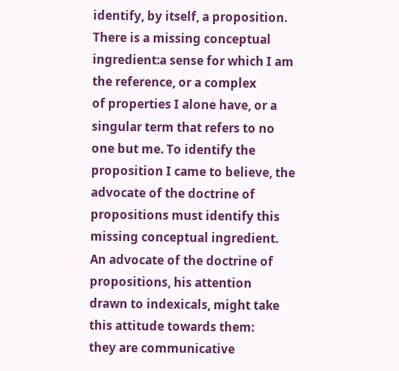identify, by itself, a proposition. There is a missing conceptual
ingredient:a sense for which I am the reference, or a complex
of properties I alone have, or a singular term that refers to no
one but me. To identify the proposition I came to believe, the
advocate of the doctrine of propositions must identify this
missing conceptual ingredient.
An advocate of the doctrine of propositions, his attention
drawn to indexicals, might take this attitude towards them:
they are communicative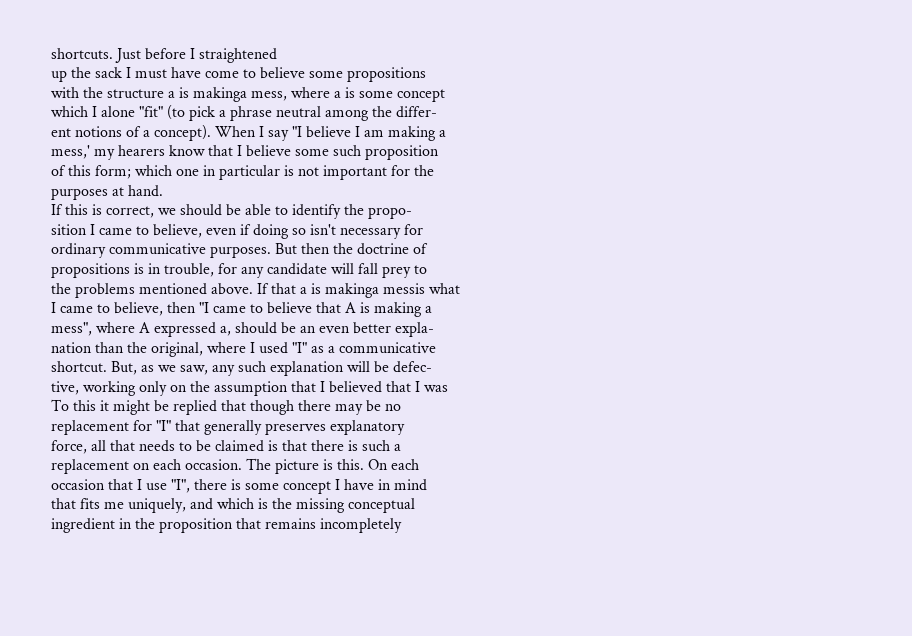shortcuts. Just before I straightened
up the sack I must have come to believe some propositions
with the structure a is makinga mess, where a is some concept
which I alone "fit" (to pick a phrase neutral among the differ-
ent notions of a concept). When I say "I believe I am making a
mess,' my hearers know that I believe some such proposition
of this form; which one in particular is not important for the
purposes at hand.
If this is correct, we should be able to identify the propo-
sition I came to believe, even if doing so isn't necessary for
ordinary communicative purposes. But then the doctrine of
propositions is in trouble, for any candidate will fall prey to
the problems mentioned above. If that a is makinga messis what
I came to believe, then "I came to believe that A is making a
mess", where A expressed a, should be an even better expla-
nation than the original, where I used "I" as a communicative
shortcut. But, as we saw, any such explanation will be defec-
tive, working only on the assumption that I believed that I was
To this it might be replied that though there may be no
replacement for "I" that generally preserves explanatory
force, all that needs to be claimed is that there is such a
replacement on each occasion. The picture is this. On each
occasion that I use "I", there is some concept I have in mind
that fits me uniquely, and which is the missing conceptual
ingredient in the proposition that remains incompletely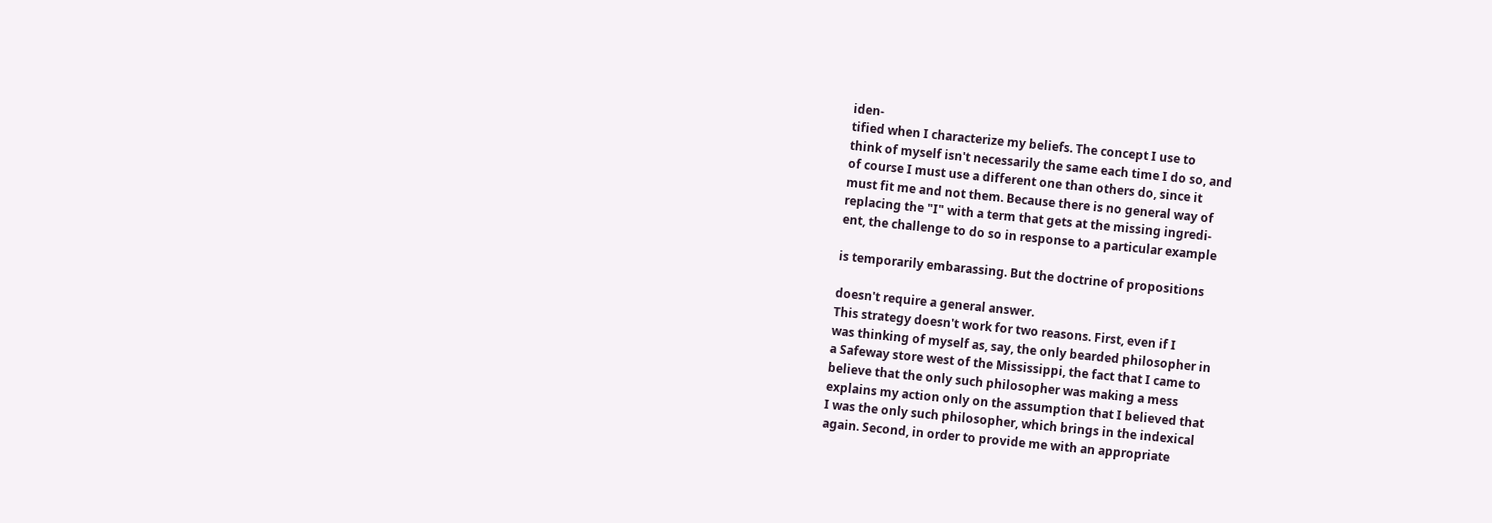iden-
tified when I characterize my beliefs. The concept I use to
think of myself isn't necessarily the same each time I do so, and
of course I must use a different one than others do, since it
must fit me and not them. Because there is no general way of
replacing the "I" with a term that gets at the missing ingredi-
ent, the challenge to do so in response to a particular example

is temporarily embarassing. But the doctrine of propositions

doesn't require a general answer.
This strategy doesn't work for two reasons. First, even if I
was thinking of myself as, say, the only bearded philosopher in
a Safeway store west of the Mississippi, the fact that I came to
believe that the only such philosopher was making a mess
explains my action only on the assumption that I believed that
I was the only such philosopher, which brings in the indexical
again. Second, in order to provide me with an appropriate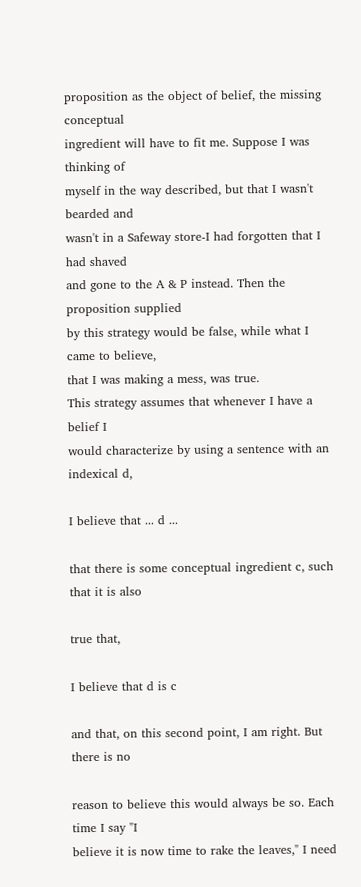proposition as the object of belief, the missing conceptual
ingredient will have to fit me. Suppose I was thinking of
myself in the way described, but that I wasn't bearded and
wasn't in a Safeway store-I had forgotten that I had shaved
and gone to the A & P instead. Then the proposition supplied
by this strategy would be false, while what I came to believe,
that I was making a mess, was true.
This strategy assumes that whenever I have a belief I
would characterize by using a sentence with an indexical d,

I believe that ... d ...

that there is some conceptual ingredient c, such that it is also

true that,

I believe that d is c

and that, on this second point, I am right. But there is no

reason to believe this would always be so. Each time I say "I
believe it is now time to rake the leaves," I need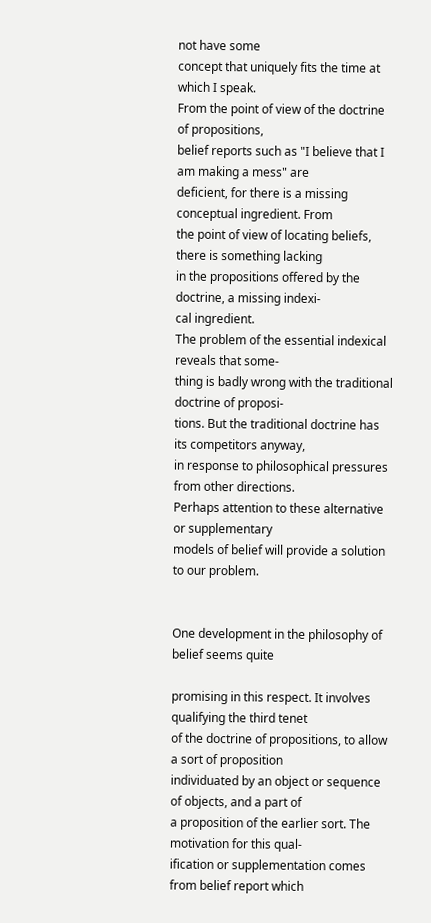not have some
concept that uniquely fits the time at which I speak.
From the point of view of the doctrine of propositions,
belief reports such as "I believe that I am making a mess" are
deficient, for there is a missing conceptual ingredient. From
the point of view of locating beliefs, there is something lacking
in the propositions offered by the doctrine, a missing indexi-
cal ingredient.
The problem of the essential indexical reveals that some-
thing is badly wrong with the traditional doctrine of proposi-
tions. But the traditional doctrine has its competitors anyway,
in response to philosophical pressures from other directions.
Perhaps attention to these alternative or supplementary
models of belief will provide a solution to our problem.


One development in the philosophy of belief seems quite

promising in this respect. It involves qualifying the third tenet
of the doctrine of propositions, to allow a sort of proposition
individuated by an object or sequence of objects, and a part of
a proposition of the earlier sort. The motivation for this qual-
ification or supplementation comes from belief report which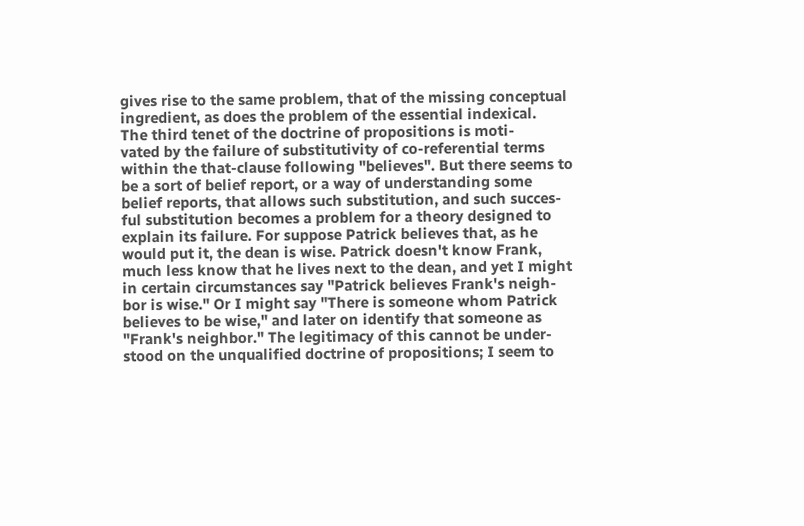gives rise to the same problem, that of the missing conceptual
ingredient, as does the problem of the essential indexical.
The third tenet of the doctrine of propositions is moti-
vated by the failure of substitutivity of co-referential terms
within the that-clause following "believes". But there seems to
be a sort of belief report, or a way of understanding some
belief reports, that allows such substitution, and such succes-
ful substitution becomes a problem for a theory designed to
explain its failure. For suppose Patrick believes that, as he
would put it, the dean is wise. Patrick doesn't know Frank,
much less know that he lives next to the dean, and yet I might
in certain circumstances say "Patrick believes Frank's neigh-
bor is wise." Or I might say "There is someone whom Patrick
believes to be wise," and later on identify that someone as
"Frank's neighbor." The legitimacy of this cannot be under-
stood on the unqualified doctrine of propositions; I seem to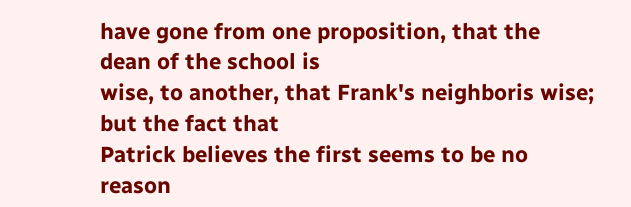have gone from one proposition, that the dean of the school is
wise, to another, that Frank's neighboris wise; but the fact that
Patrick believes the first seems to be no reason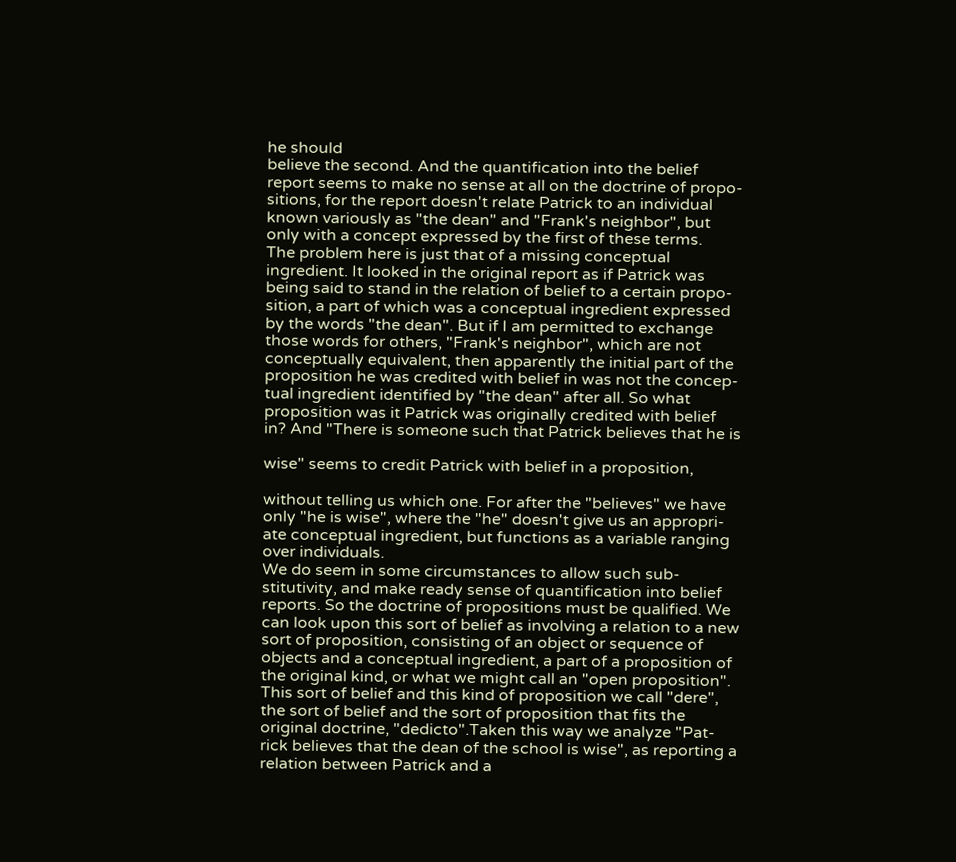he should
believe the second. And the quantification into the belief
report seems to make no sense at all on the doctrine of propo-
sitions, for the report doesn't relate Patrick to an individual
known variously as "the dean" and "Frank's neighbor", but
only with a concept expressed by the first of these terms.
The problem here is just that of a missing conceptual
ingredient. It looked in the original report as if Patrick was
being said to stand in the relation of belief to a certain propo-
sition, a part of which was a conceptual ingredient expressed
by the words "the dean". But if I am permitted to exchange
those words for others, "Frank's neighbor", which are not
conceptually equivalent, then apparently the initial part of the
proposition he was credited with belief in was not the concep-
tual ingredient identified by "the dean" after all. So what
proposition was it Patrick was originally credited with belief
in? And "There is someone such that Patrick believes that he is

wise" seems to credit Patrick with belief in a proposition,

without telling us which one. For after the "believes" we have
only "he is wise", where the "he" doesn't give us an appropri-
ate conceptual ingredient, but functions as a variable ranging
over individuals.
We do seem in some circumstances to allow such sub-
stitutivity, and make ready sense of quantification into belief
reports. So the doctrine of propositions must be qualified. We
can look upon this sort of belief as involving a relation to a new
sort of proposition, consisting of an object or sequence of
objects and a conceptual ingredient, a part of a proposition of
the original kind, or what we might call an "open proposition".
This sort of belief and this kind of proposition we call "dere",
the sort of belief and the sort of proposition that fits the
original doctrine, "dedicto".Taken this way we analyze "Pat-
rick believes that the dean of the school is wise", as reporting a
relation between Patrick and a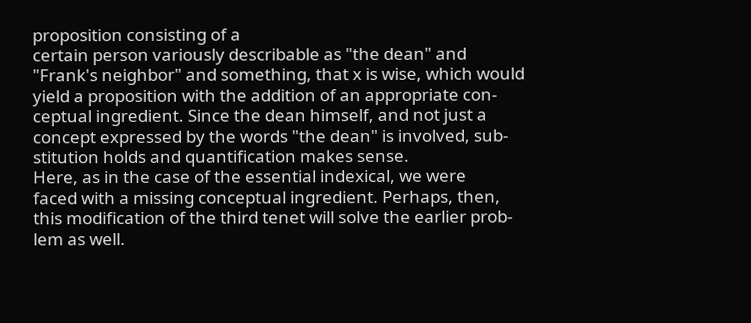proposition consisting of a
certain person variously describable as "the dean" and
"Frank's neighbor" and something, that x is wise, which would
yield a proposition with the addition of an appropriate con-
ceptual ingredient. Since the dean himself, and not just a
concept expressed by the words "the dean" is involved, sub-
stitution holds and quantification makes sense.
Here, as in the case of the essential indexical, we were
faced with a missing conceptual ingredient. Perhaps, then,
this modification of the third tenet will solve the earlier prob-
lem as well.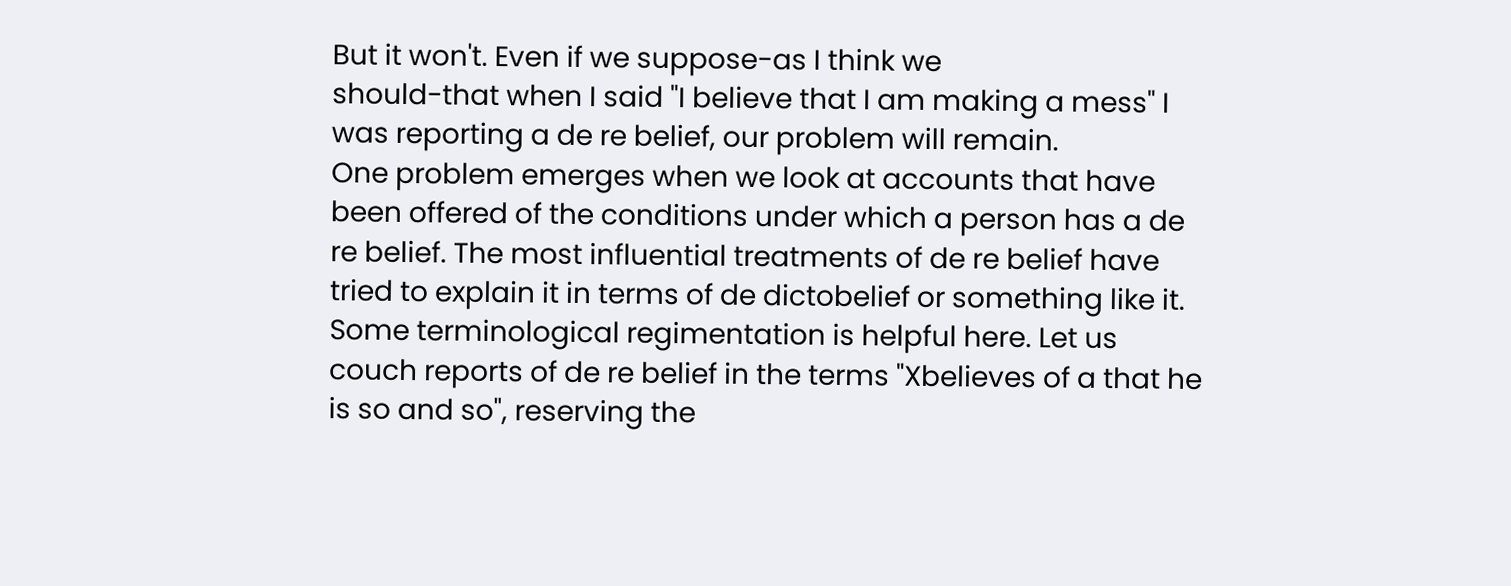But it won't. Even if we suppose-as I think we
should-that when I said "I believe that I am making a mess" I
was reporting a de re belief, our problem will remain.
One problem emerges when we look at accounts that have
been offered of the conditions under which a person has a de
re belief. The most influential treatments of de re belief have
tried to explain it in terms of de dictobelief or something like it.
Some terminological regimentation is helpful here. Let us
couch reports of de re belief in the terms "Xbelieves of a that he
is so and so", reserving the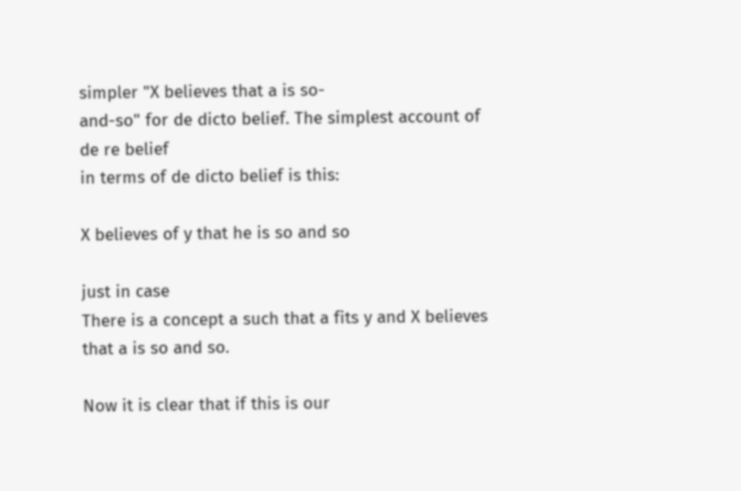simpler "X believes that a is so-
and-so" for de dicto belief. The simplest account of de re belief
in terms of de dicto belief is this:

X believes of y that he is so and so

just in case
There is a concept a such that a fits y and X believes
that a is so and so.

Now it is clear that if this is our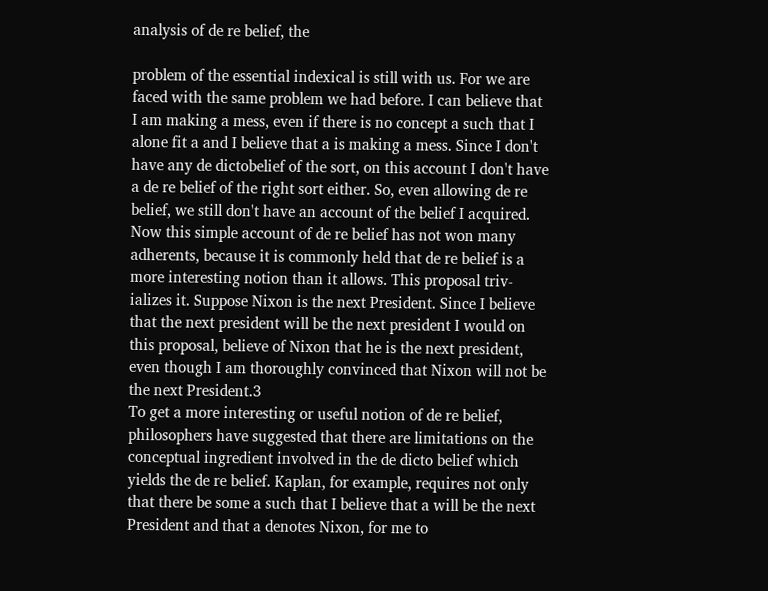analysis of de re belief, the

problem of the essential indexical is still with us. For we are
faced with the same problem we had before. I can believe that
I am making a mess, even if there is no concept a such that I
alone fit a and I believe that a is making a mess. Since I don't
have any de dictobelief of the sort, on this account I don't have
a de re belief of the right sort either. So, even allowing de re
belief, we still don't have an account of the belief I acquired.
Now this simple account of de re belief has not won many
adherents, because it is commonly held that de re belief is a
more interesting notion than it allows. This proposal triv-
ializes it. Suppose Nixon is the next President. Since I believe
that the next president will be the next president I would on
this proposal, believe of Nixon that he is the next president,
even though I am thoroughly convinced that Nixon will not be
the next President.3
To get a more interesting or useful notion of de re belief,
philosophers have suggested that there are limitations on the
conceptual ingredient involved in the de dicto belief which
yields the de re belief. Kaplan, for example, requires not only
that there be some a such that I believe that a will be the next
President and that a denotes Nixon, for me to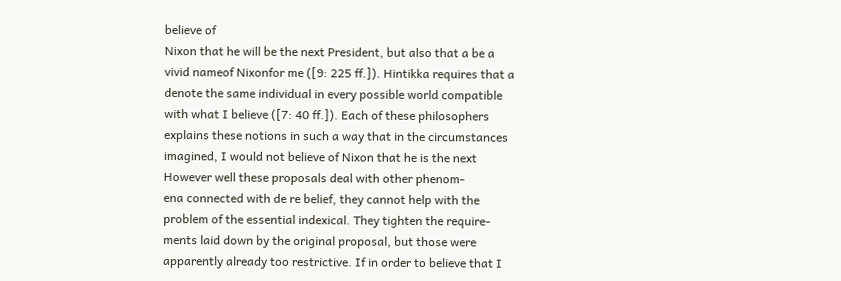believe of
Nixon that he will be the next President, but also that a be a
vivid nameof Nixonfor me ([9: 225 ff.]). Hintikka requires that a
denote the same individual in every possible world compatible
with what I believe ([7: 40 ff.]). Each of these philosophers
explains these notions in such a way that in the circumstances
imagined, I would not believe of Nixon that he is the next
However well these proposals deal with other phenom-
ena connected with de re belief, they cannot help with the
problem of the essential indexical. They tighten the require-
ments laid down by the original proposal, but those were
apparently already too restrictive. If in order to believe that I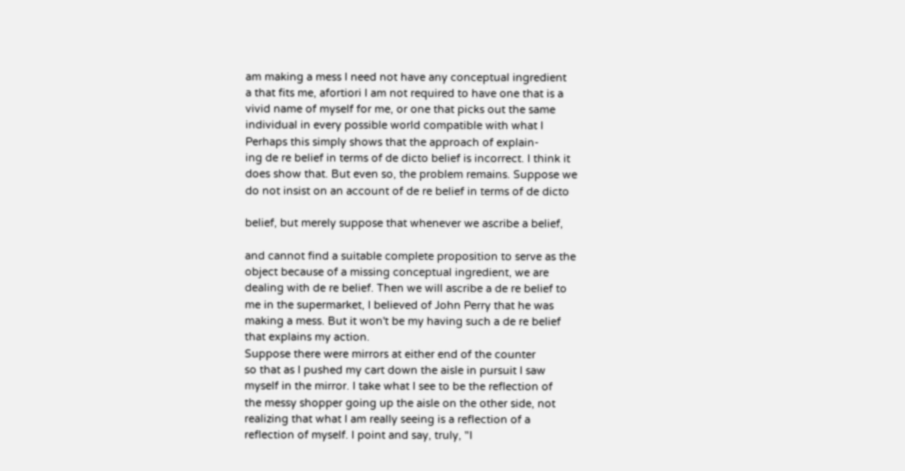am making a mess I need not have any conceptual ingredient
a that fits me, afortiori I am not required to have one that is a
vivid name of myself for me, or one that picks out the same
individual in every possible world compatible with what I
Perhaps this simply shows that the approach of explain-
ing de re belief in terms of de dicto belief is incorrect. I think it
does show that. But even so, the problem remains. Suppose we
do not insist on an account of de re belief in terms of de dicto

belief, but merely suppose that whenever we ascribe a belief,

and cannot find a suitable complete proposition to serve as the
object because of a missing conceptual ingredient, we are
dealing with de re belief. Then we will ascribe a de re belief to
me in the supermarket, I believed of John Perry that he was
making a mess. But it won't be my having such a de re belief
that explains my action.
Suppose there were mirrors at either end of the counter
so that as I pushed my cart down the aisle in pursuit I saw
myself in the mirror. I take what I see to be the reflection of
the messy shopper going up the aisle on the other side, not
realizing that what I am really seeing is a reflection of a
reflection of myself. I point and say, truly, "I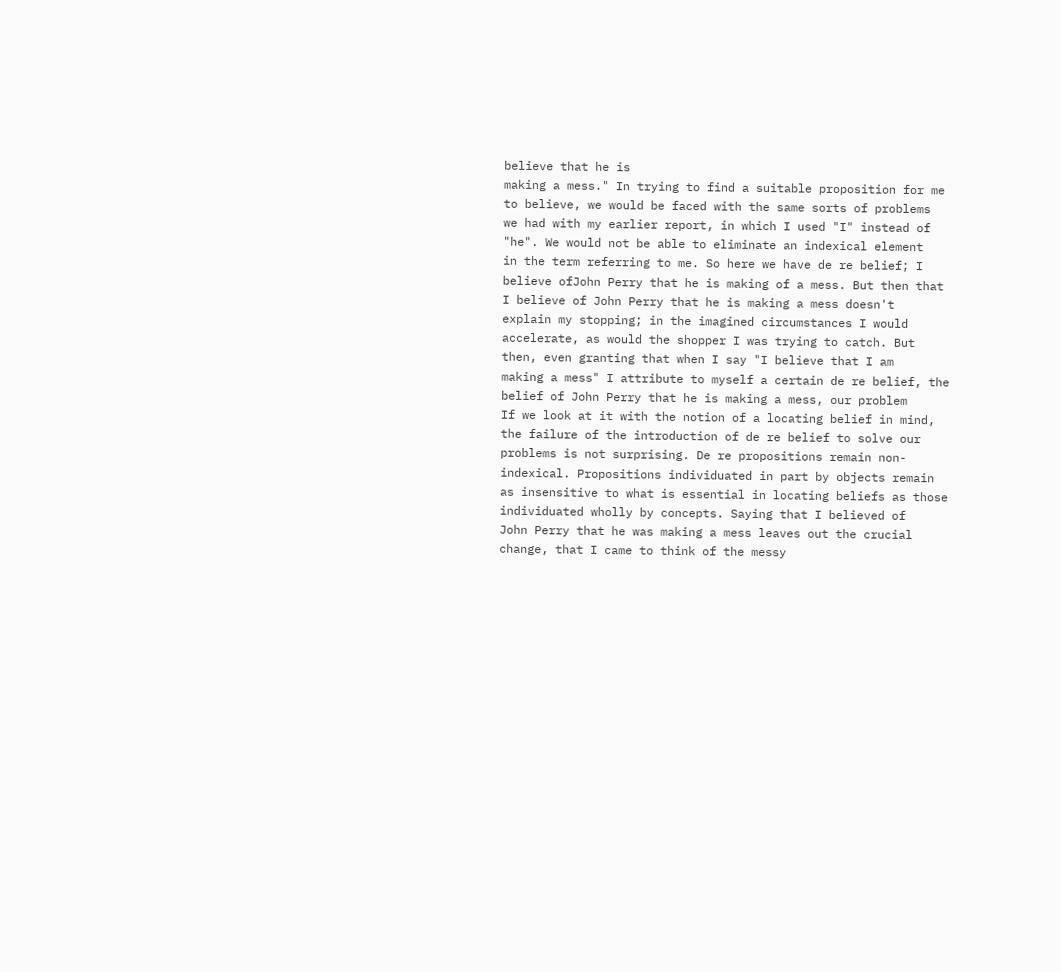believe that he is
making a mess." In trying to find a suitable proposition for me
to believe, we would be faced with the same sorts of problems
we had with my earlier report, in which I used "I" instead of
"he". We would not be able to eliminate an indexical element
in the term referring to me. So here we have de re belief; I
believe ofJohn Perry that he is making of a mess. But then that
I believe of John Perry that he is making a mess doesn't
explain my stopping; in the imagined circumstances I would
accelerate, as would the shopper I was trying to catch. But
then, even granting that when I say "I believe that I am
making a mess" I attribute to myself a certain de re belief, the
belief of John Perry that he is making a mess, our problem
If we look at it with the notion of a locating belief in mind,
the failure of the introduction of de re belief to solve our
problems is not surprising. De re propositions remain non-
indexical. Propositions individuated in part by objects remain
as insensitive to what is essential in locating beliefs as those
individuated wholly by concepts. Saying that I believed of
John Perry that he was making a mess leaves out the crucial
change, that I came to think of the messy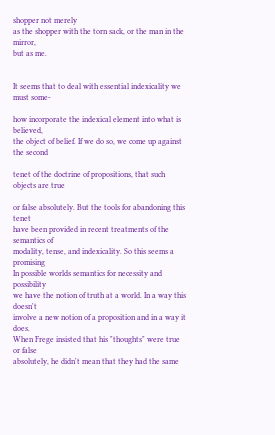shopper not merely
as the shopper with the torn sack, or the man in the mirror,
but as me.


It seems that to deal with essential indexicality we must some-

how incorporate the indexical element into what is believed,
the object of belief. If we do so, we come up against the second

tenet of the doctrine of propositions, that such objects are true

or false absolutely. But the tools for abandoning this tenet
have been provided in recent treatments of the semantics of
modality, tense, and indexicality. So this seems a promising
In possible worlds semantics for necessity and possibility
we have the notion of truth at a world. In a way this doesn't
involve a new notion of a proposition and in a way it does.
When Frege insisted that his "thoughts" were true or false
absolutely, he didn't mean that they had the same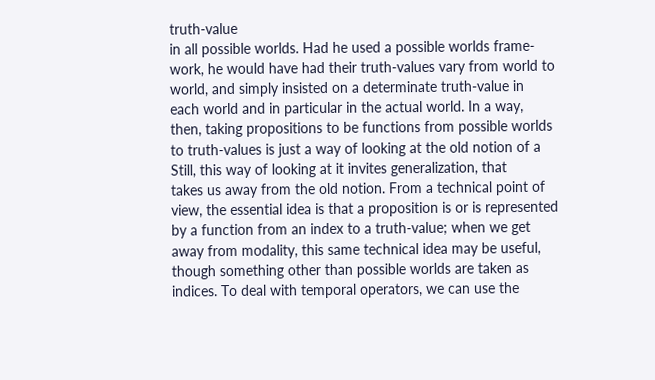truth-value
in all possible worlds. Had he used a possible worlds frame-
work, he would have had their truth-values vary from world to
world, and simply insisted on a determinate truth-value in
each world and in particular in the actual world. In a way,
then, taking propositions to be functions from possible worlds
to truth-values is just a way of looking at the old notion of a
Still, this way of looking at it invites generalization, that
takes us away from the old notion. From a technical point of
view, the essential idea is that a proposition is or is represented
by a function from an index to a truth-value; when we get
away from modality, this same technical idea may be useful,
though something other than possible worlds are taken as
indices. To deal with temporal operators, we can use the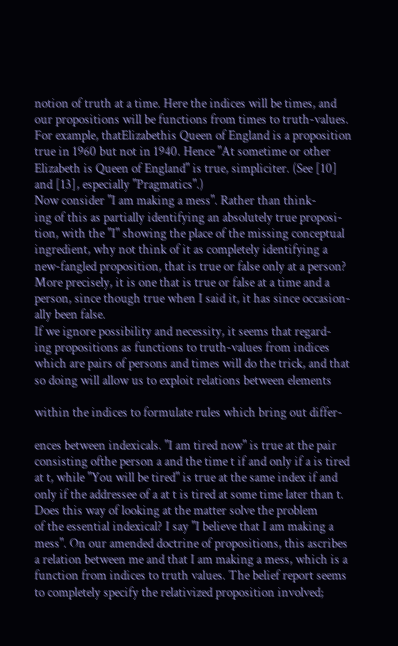notion of truth at a time. Here the indices will be times, and
our propositions will be functions from times to truth-values.
For example, thatElizabethis Queen of England is a proposition
true in 1960 but not in 1940. Hence "At sometime or other
Elizabeth is Queen of England" is true, simpliciter. (See [10]
and [13], especially "Pragmatics".)
Now consider "I am making a mess". Rather than think-
ing of this as partially identifying an absolutely true proposi-
tion, with the "I" showing the place of the missing conceptual
ingredient, why not think of it as completely identifying a
new-fangled proposition, that is true or false only at a person?
More precisely, it is one that is true or false at a time and a
person, since though true when I said it, it has since occasion-
ally been false.
If we ignore possibility and necessity, it seems that regard-
ing propositions as functions to truth-values from indices
which are pairs of persons and times will do the trick, and that
so doing will allow us to exploit relations between elements

within the indices to formulate rules which bring out differ-

ences between indexicals. "I am tired now" is true at the pair
consisting ofthe person a and the time t if and only if a is tired
at t, while "You will be tired" is true at the same index if and
only if the addressee of a at t is tired at some time later than t.
Does this way of looking at the matter solve the problem
of the essential indexical? I say "I believe that I am making a
mess". On our amended doctrine of propositions, this ascribes
a relation between me and that I am making a mess, which is a
function from indices to truth values. The belief report seems
to completely specify the relativized proposition involved;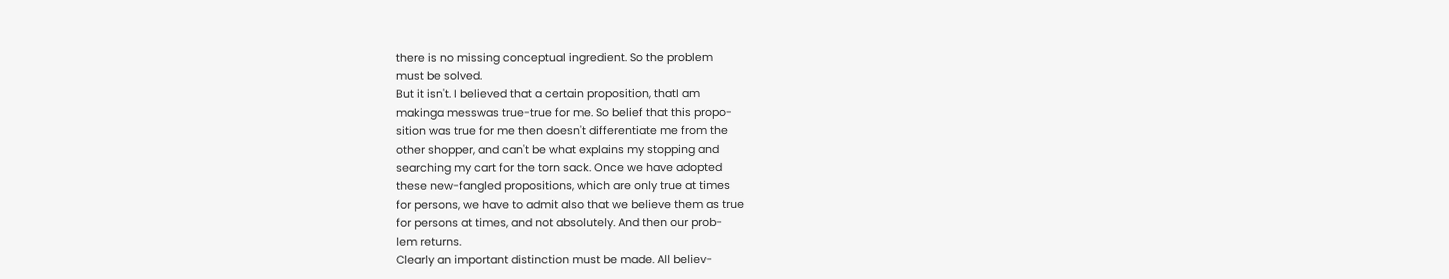there is no missing conceptual ingredient. So the problem
must be solved.
But it isn't. I believed that a certain proposition, thatI am
makinga messwas true-true for me. So belief that this propo-
sition was true for me then doesn't differentiate me from the
other shopper, and can't be what explains my stopping and
searching my cart for the torn sack. Once we have adopted
these new-fangled propositions, which are only true at times
for persons, we have to admit also that we believe them as true
for persons at times, and not absolutely. And then our prob-
lem returns.
Clearly an important distinction must be made. All believ-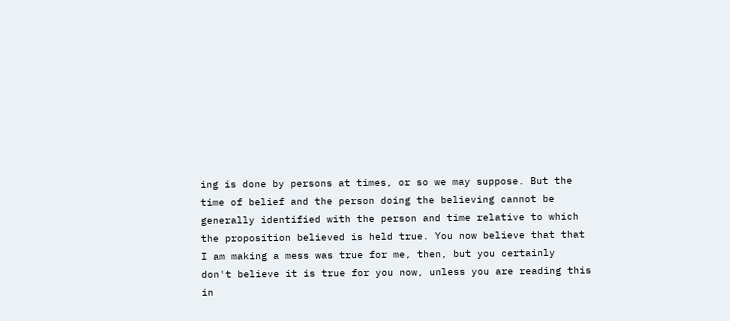ing is done by persons at times, or so we may suppose. But the
time of belief and the person doing the believing cannot be
generally identified with the person and time relative to which
the proposition believed is held true. You now believe that that
I am making a mess was true for me, then, but you certainly
don't believe it is true for you now, unless you are reading this
in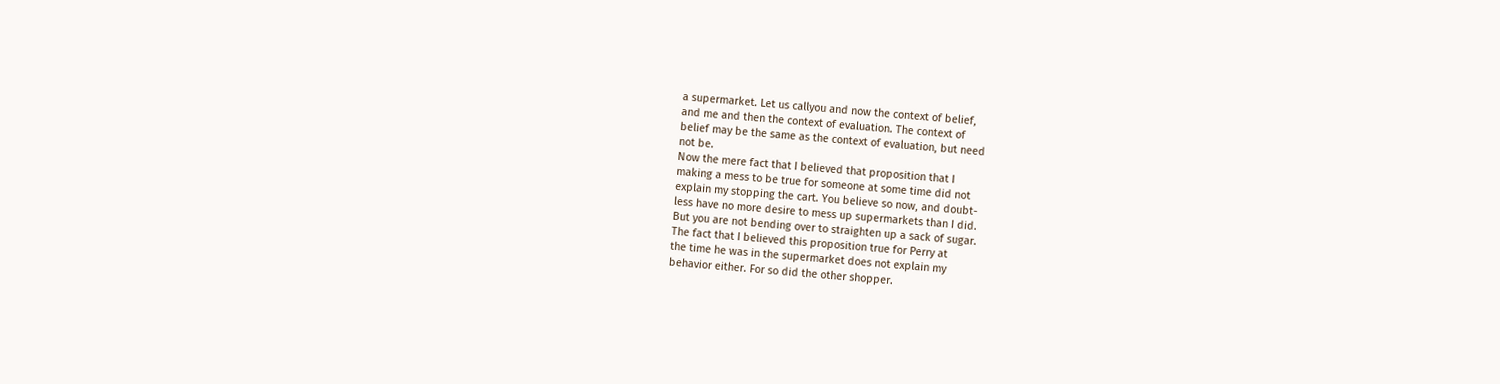a supermarket. Let us callyou and now the context of belief,
and me and then the context of evaluation. The context of
belief may be the same as the context of evaluation, but need
not be.
Now the mere fact that I believed that proposition that I
making a mess to be true for someone at some time did not
explain my stopping the cart. You believe so now, and doubt-
less have no more desire to mess up supermarkets than I did.
But you are not bending over to straighten up a sack of sugar.
The fact that I believed this proposition true for Perry at
the time he was in the supermarket does not explain my
behavior either. For so did the other shopper.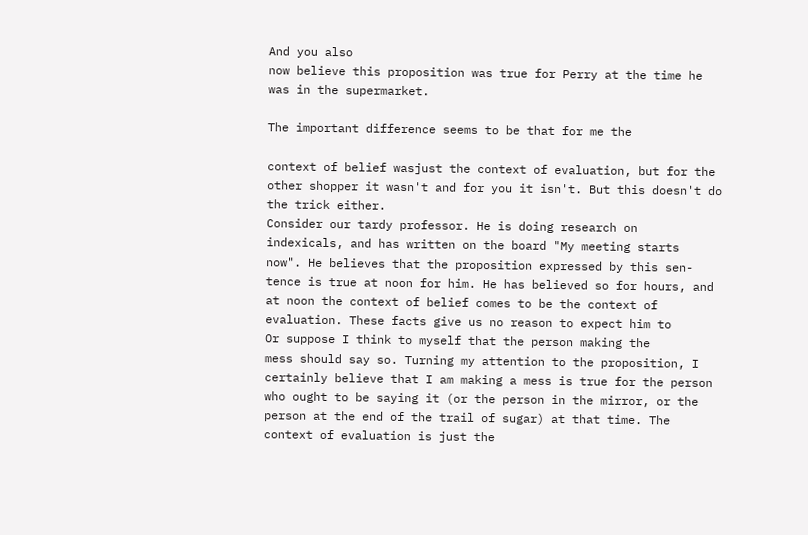And you also
now believe this proposition was true for Perry at the time he
was in the supermarket.

The important difference seems to be that for me the

context of belief wasjust the context of evaluation, but for the
other shopper it wasn't and for you it isn't. But this doesn't do
the trick either.
Consider our tardy professor. He is doing research on
indexicals, and has written on the board "My meeting starts
now". He believes that the proposition expressed by this sen-
tence is true at noon for him. He has believed so for hours, and
at noon the context of belief comes to be the context of
evaluation. These facts give us no reason to expect him to
Or suppose I think to myself that the person making the
mess should say so. Turning my attention to the proposition, I
certainly believe that I am making a mess is true for the person
who ought to be saying it (or the person in the mirror, or the
person at the end of the trail of sugar) at that time. The
context of evaluation is just the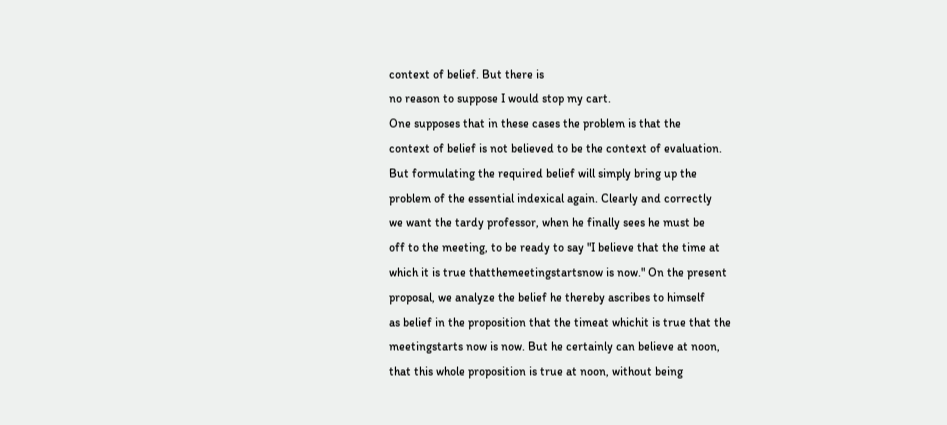context of belief. But there is
no reason to suppose I would stop my cart.
One supposes that in these cases the problem is that the
context of belief is not believed to be the context of evaluation.
But formulating the required belief will simply bring up the
problem of the essential indexical again. Clearly and correctly
we want the tardy professor, when he finally sees he must be
off to the meeting, to be ready to say "I believe that the time at
which it is true thatthemeetingstartsnow is now." On the present
proposal, we analyze the belief he thereby ascribes to himself
as belief in the proposition that the timeat whichit is true that the
meetingstarts now is now. But he certainly can believe at noon,
that this whole proposition is true at noon, without being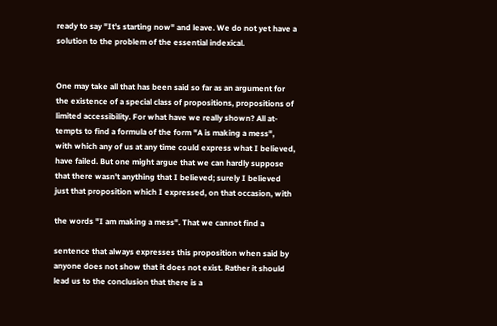ready to say "It's starting now" and leave. We do not yet have a
solution to the problem of the essential indexical.


One may take all that has been said so far as an argument for
the existence of a special class of propositions, propositions of
limited accessibility. For what have we really shown? All at-
tempts to find a formula of the form "A is making a mess",
with which any of us at any time could express what I believed,
have failed. But one might argue that we can hardly suppose
that there wasn't anything that I believed; surely I believed
just that proposition which I expressed, on that occasion, with

the words "I am making a mess". That we cannot find a

sentence that always expresses this proposition when said by
anyone does not show that it does not exist. Rather it should
lead us to the conclusion that there is a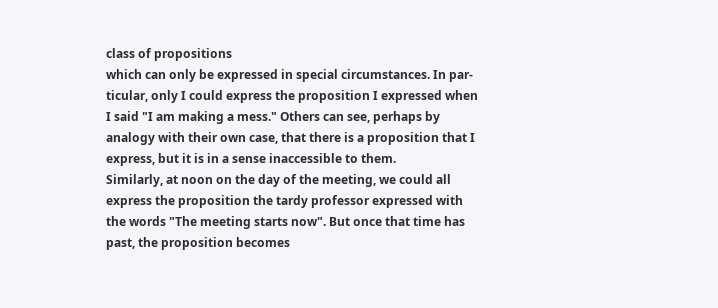class of propositions
which can only be expressed in special circumstances. In par-
ticular, only I could express the proposition I expressed when
I said "I am making a mess." Others can see, perhaps by
analogy with their own case, that there is a proposition that I
express, but it is in a sense inaccessible to them.
Similarly, at noon on the day of the meeting, we could all
express the proposition the tardy professor expressed with
the words "The meeting starts now". But once that time has
past, the proposition becomes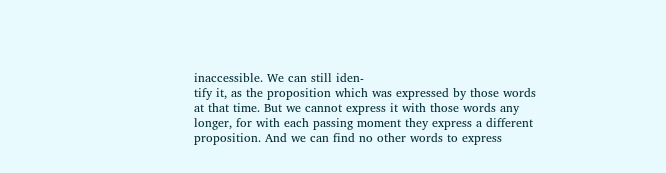inaccessible. We can still iden-
tify it, as the proposition which was expressed by those words
at that time. But we cannot express it with those words any
longer, for with each passing moment they express a different
proposition. And we can find no other words to express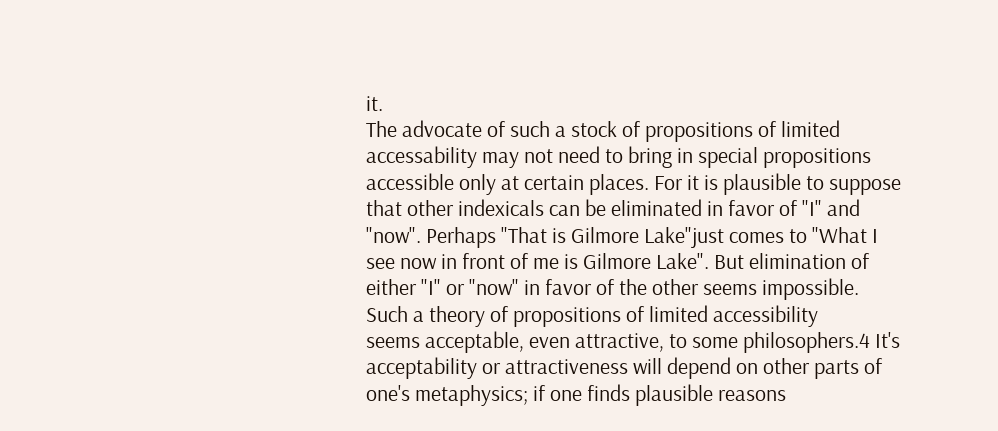it.
The advocate of such a stock of propositions of limited
accessability may not need to bring in special propositions
accessible only at certain places. For it is plausible to suppose
that other indexicals can be eliminated in favor of "I" and
"now". Perhaps "That is Gilmore Lake"just comes to "What I
see now in front of me is Gilmore Lake". But elimination of
either "I" or "now" in favor of the other seems impossible.
Such a theory of propositions of limited accessibility
seems acceptable, even attractive, to some philosophers.4 It's
acceptability or attractiveness will depend on other parts of
one's metaphysics; if one finds plausible reasons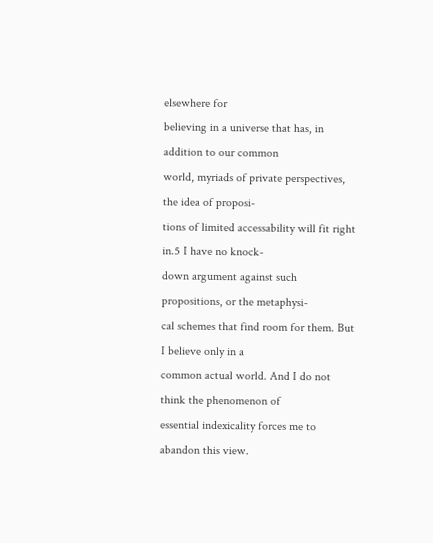elsewhere for
believing in a universe that has, in addition to our common
world, myriads of private perspectives, the idea of proposi-
tions of limited accessability will fit right in.5 I have no knock-
down argument against such propositions, or the metaphysi-
cal schemes that find room for them. But I believe only in a
common actual world. And I do not think the phenomenon of
essential indexicality forces me to abandon this view.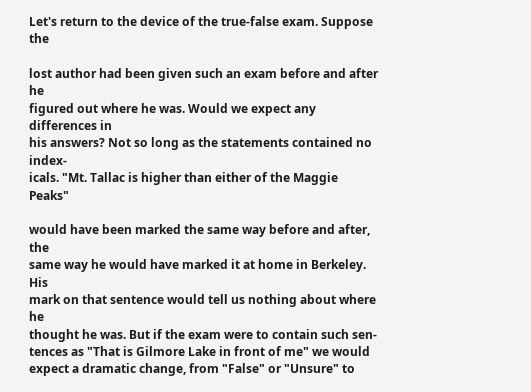Let's return to the device of the true-false exam. Suppose the

lost author had been given such an exam before and after he
figured out where he was. Would we expect any differences in
his answers? Not so long as the statements contained no index-
icals. "Mt. Tallac is higher than either of the Maggie Peaks"

would have been marked the same way before and after, the
same way he would have marked it at home in Berkeley. His
mark on that sentence would tell us nothing about where he
thought he was. But if the exam were to contain such sen-
tences as "That is Gilmore Lake in front of me" we would
expect a dramatic change, from "False" or "Unsure" to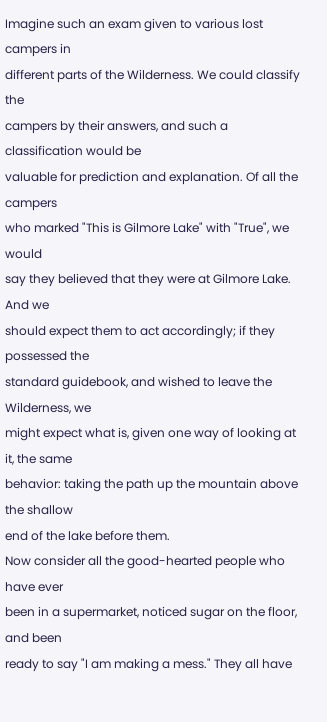Imagine such an exam given to various lost campers in
different parts of the Wilderness. We could classify the
campers by their answers, and such a classification would be
valuable for prediction and explanation. Of all the campers
who marked "This is Gilmore Lake" with "True", we would
say they believed that they were at Gilmore Lake. And we
should expect them to act accordingly; if they possessed the
standard guidebook, and wished to leave the Wilderness, we
might expect what is, given one way of looking at it, the same
behavior: taking the path up the mountain above the shallow
end of the lake before them.
Now consider all the good-hearted people who have ever
been in a supermarket, noticed sugar on the floor, and been
ready to say "I am making a mess." They all have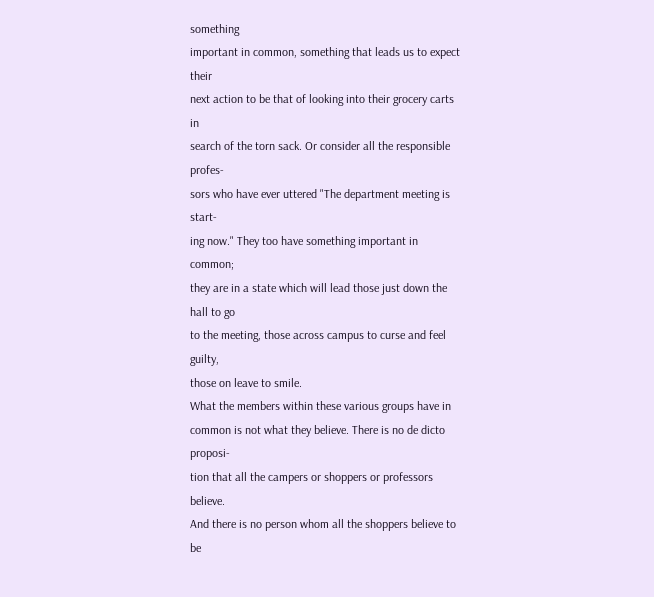something
important in common, something that leads us to expect their
next action to be that of looking into their grocery carts in
search of the torn sack. Or consider all the responsible profes-
sors who have ever uttered "The department meeting is start-
ing now." They too have something important in common;
they are in a state which will lead those just down the hall to go
to the meeting, those across campus to curse and feel guilty,
those on leave to smile.
What the members within these various groups have in
common is not what they believe. There is no de dicto proposi-
tion that all the campers or shoppers or professors believe.
And there is no person whom all the shoppers believe to be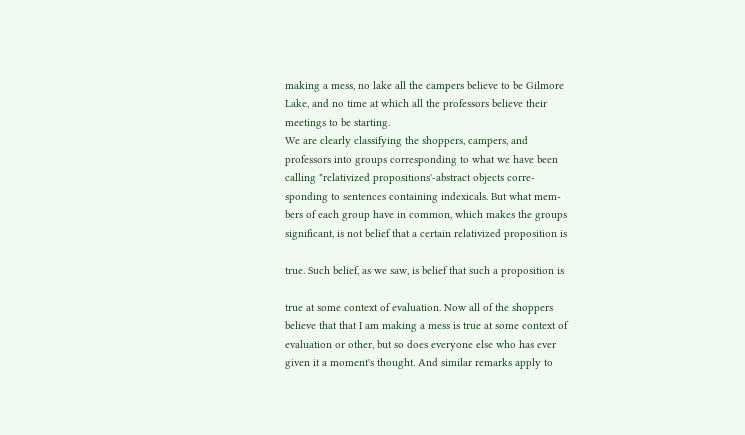making a mess, no lake all the campers believe to be Gilmore
Lake, and no time at which all the professors believe their
meetings to be starting.
We are clearly classifying the shoppers, campers, and
professors into groups corresponding to what we have been
calling "relativized propositions'-abstract objects corre-
sponding to sentences containing indexicals. But what mem-
bers of each group have in common, which makes the groups
significant, is not belief that a certain relativized proposition is

true. Such belief, as we saw, is belief that such a proposition is

true at some context of evaluation. Now all of the shoppers
believe that that I am making a mess is true at some context of
evaluation or other, but so does everyone else who has ever
given it a moment's thought. And similar remarks apply to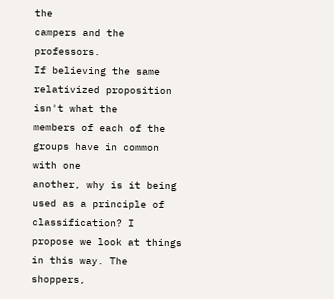the
campers and the professors.
If believing the same relativized proposition isn't what the
members of each of the groups have in common with one
another, why is it being used as a principle of classification? I
propose we look at things in this way. The shoppers,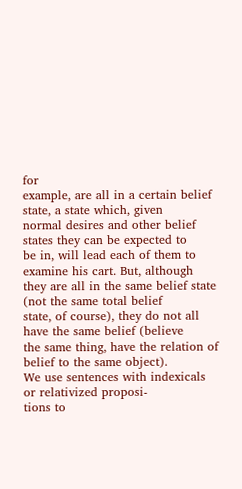for
example, are all in a certain belief state, a state which, given
normal desires and other belief states they can be expected to
be in, will lead each of them to examine his cart. But, although
they are all in the same belief state (not the same total belief
state, of course), they do not all have the same belief (believe
the same thing, have the relation of belief to the same object).
We use sentences with indexicals or relativized proposi-
tions to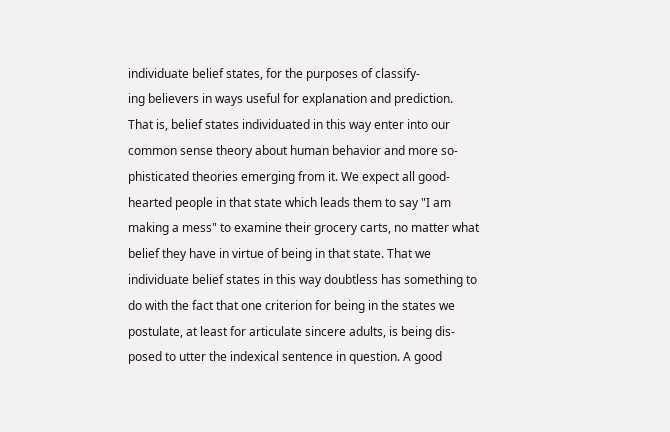individuate belief states, for the purposes of classify-
ing believers in ways useful for explanation and prediction.
That is, belief states individuated in this way enter into our
common sense theory about human behavior and more so-
phisticated theories emerging from it. We expect all good-
hearted people in that state which leads them to say "I am
making a mess" to examine their grocery carts, no matter what
belief they have in virtue of being in that state. That we
individuate belief states in this way doubtless has something to
do with the fact that one criterion for being in the states we
postulate, at least for articulate sincere adults, is being dis-
posed to utter the indexical sentence in question. A good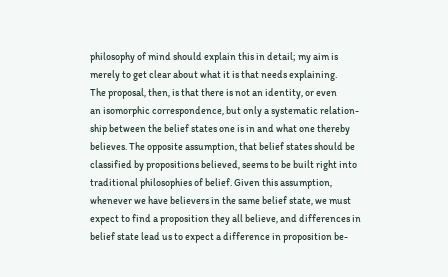philosophy of mind should explain this in detail; my aim is
merely to get clear about what it is that needs explaining.
The proposal, then, is that there is not an identity, or even
an isomorphic correspondence, but only a systematic relation-
ship between the belief states one is in and what one thereby
believes. The opposite assumption, that belief states should be
classified by propositions believed, seems to be built right into
traditional philosophies of belief. Given this assumption,
whenever we have believers in the same belief state, we must
expect to find a proposition they all believe, and differences in
belief state lead us to expect a difference in proposition be-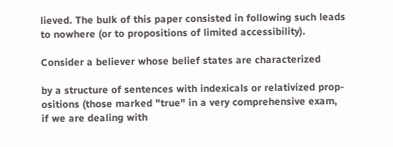lieved. The bulk of this paper consisted in following such leads
to nowhere (or to propositions of limited accessibility).

Consider a believer whose belief states are characterized

by a structure of sentences with indexicals or relativized prop-
ositions (those marked "true" in a very comprehensive exam,
if we are dealing with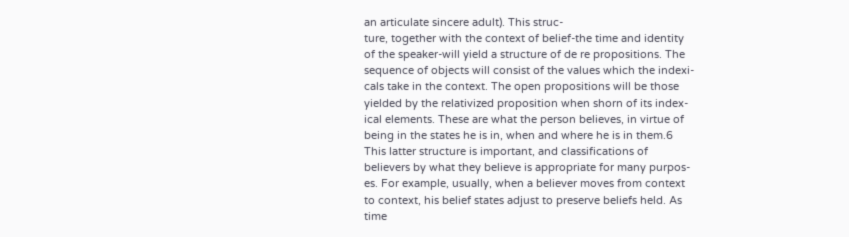an articulate sincere adult). This struc-
ture, together with the context of belief-the time and identity
of the speaker-will yield a structure of de re propositions. The
sequence of objects will consist of the values which the indexi-
cals take in the context. The open propositions will be those
yielded by the relativized proposition when shorn of its index-
ical elements. These are what the person believes, in virtue of
being in the states he is in, when and where he is in them.6
This latter structure is important, and classifications of
believers by what they believe is appropriate for many purpos-
es. For example, usually, when a believer moves from context
to context, his belief states adjust to preserve beliefs held. As
time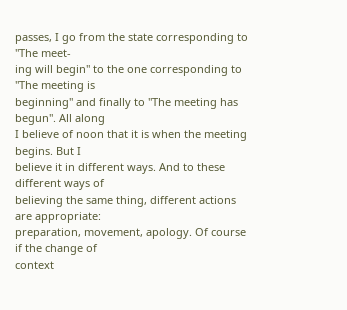passes, I go from the state corresponding to "The meet-
ing will begin" to the one corresponding to "The meeting is
beginning" and finally to "The meeting has begun". All along
I believe of noon that it is when the meeting begins. But I
believe it in different ways. And to these different ways of
believing the same thing, different actions are appropriate:
preparation, movement, apology. Of course if the change of
context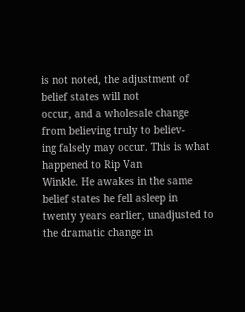is not noted, the adjustment of belief states will not
occur, and a wholesale change from believing truly to believ-
ing falsely may occur. This is what happened to Rip Van
Winkle. He awakes in the same belief states he fell asleep in
twenty years earlier, unadjusted to the dramatic change in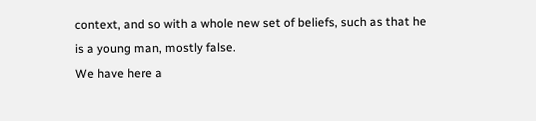context, and so with a whole new set of beliefs, such as that he
is a young man, mostly false.
We have here a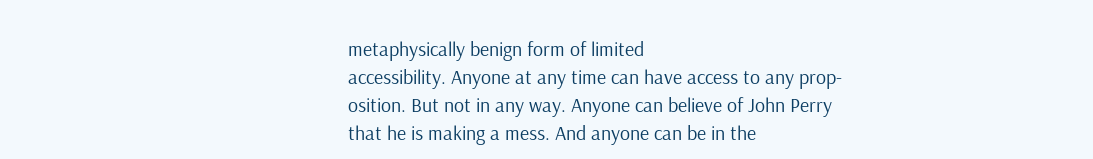metaphysically benign form of limited
accessibility. Anyone at any time can have access to any prop-
osition. But not in any way. Anyone can believe of John Perry
that he is making a mess. And anyone can be in the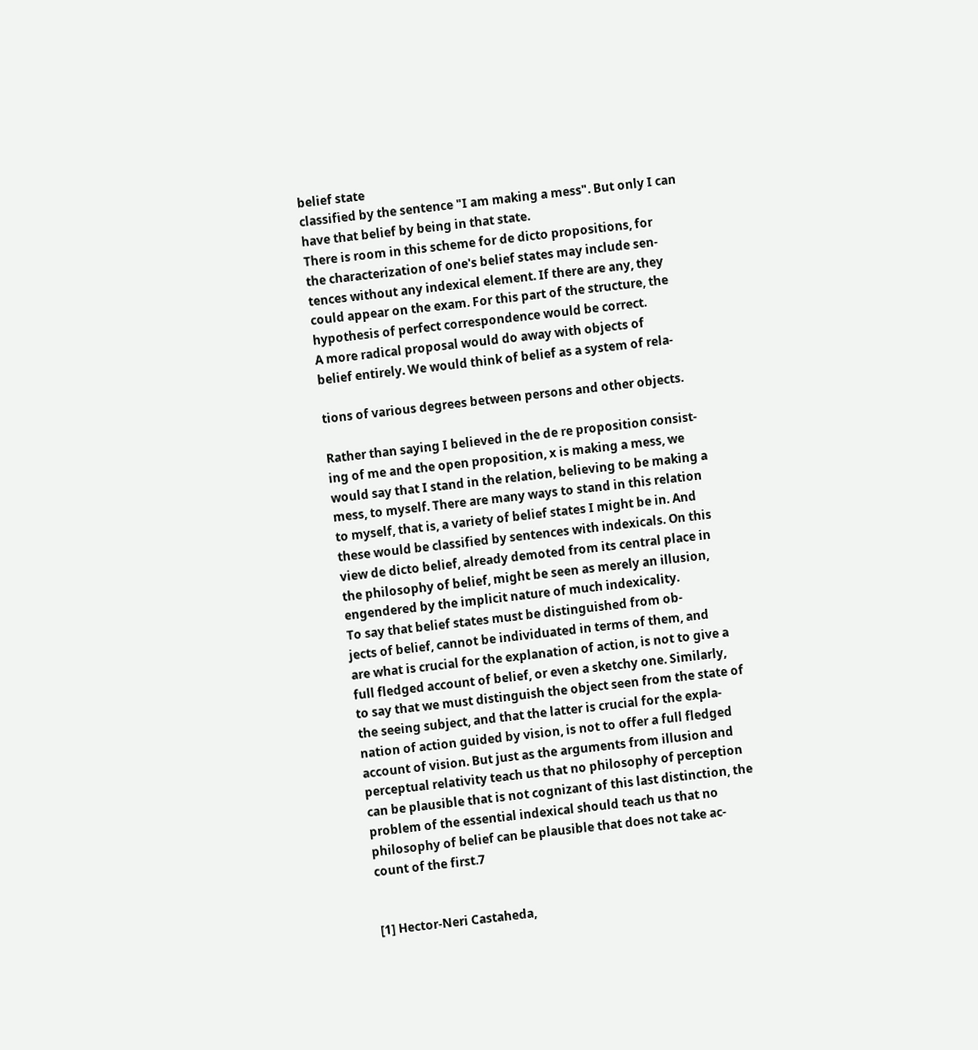belief state
classified by the sentence "I am making a mess". But only I can
have that belief by being in that state.
There is room in this scheme for de dicto propositions, for
the characterization of one's belief states may include sen-
tences without any indexical element. If there are any, they
could appear on the exam. For this part of the structure, the
hypothesis of perfect correspondence would be correct.
A more radical proposal would do away with objects of
belief entirely. We would think of belief as a system of rela-

tions of various degrees between persons and other objects.

Rather than saying I believed in the de re proposition consist-
ing of me and the open proposition, x is making a mess, we
would say that I stand in the relation, believing to be making a
mess, to myself. There are many ways to stand in this relation
to myself, that is, a variety of belief states I might be in. And
these would be classified by sentences with indexicals. On this
view de dicto belief, already demoted from its central place in
the philosophy of belief, might be seen as merely an illusion,
engendered by the implicit nature of much indexicality.
To say that belief states must be distinguished from ob-
jects of belief, cannot be individuated in terms of them, and
are what is crucial for the explanation of action, is not to give a
full fledged account of belief, or even a sketchy one. Similarly,
to say that we must distinguish the object seen from the state of
the seeing subject, and that the latter is crucial for the expla-
nation of action guided by vision, is not to offer a full fledged
account of vision. But just as the arguments from illusion and
perceptual relativity teach us that no philosophy of perception
can be plausible that is not cognizant of this last distinction, the
problem of the essential indexical should teach us that no
philosophy of belief can be plausible that does not take ac-
count of the first.7


[1] Hector-Neri Castaheda,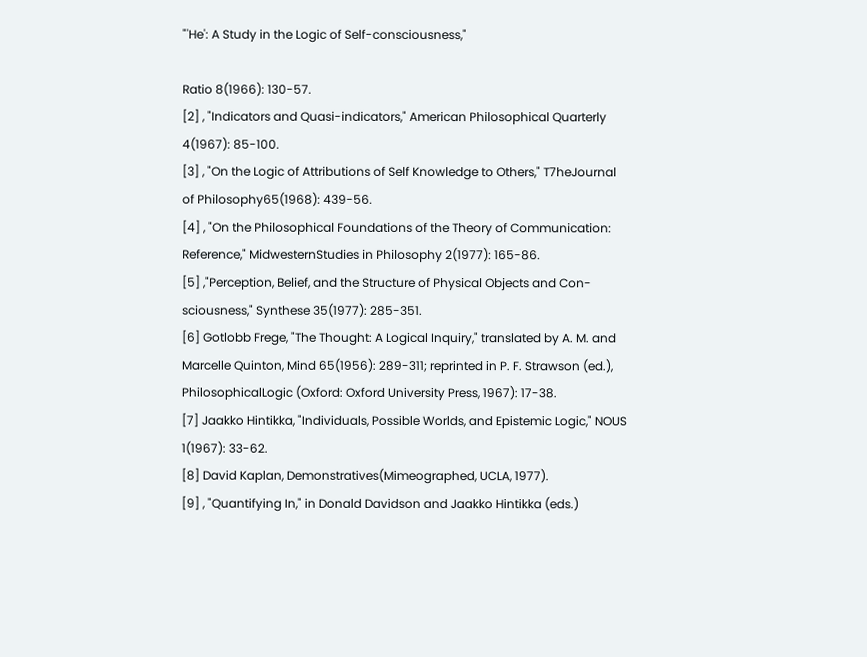"'He': A Study in the Logic of Self-consciousness,"

Ratio 8(1966): 130-57.
[2] , "Indicators and Quasi-indicators," American Philosophical Quarterly
4(1967): 85-100.
[3] , "On the Logic of Attributions of Self Knowledge to Others," T7heJournal
of Philosophy65(1968): 439-56.
[4] , "On the Philosophical Foundations of the Theory of Communication:
Reference," MidwesternStudies in Philosophy 2(1977): 165-86.
[5] ,"Perception, Belief, and the Structure of Physical Objects and Con-
sciousness," Synthese 35(1977): 285-351.
[6] Gotlobb Frege, "The Thought: A Logical Inquiry," translated by A. M. and
Marcelle Quinton, Mind 65(1956): 289-311; reprinted in P. F. Strawson (ed.),
PhilosophicalLogic (Oxford: Oxford University Press, 1967): 17-38.
[7] Jaakko Hintikka, "Individuals, Possible Worlds, and Epistemic Logic," NOUS
1(1967): 33-62.
[8] David Kaplan, Demonstratives(Mimeographed, UCLA, 1977).
[9] , "Quantifying In," in Donald Davidson and Jaakko Hintikka (eds.)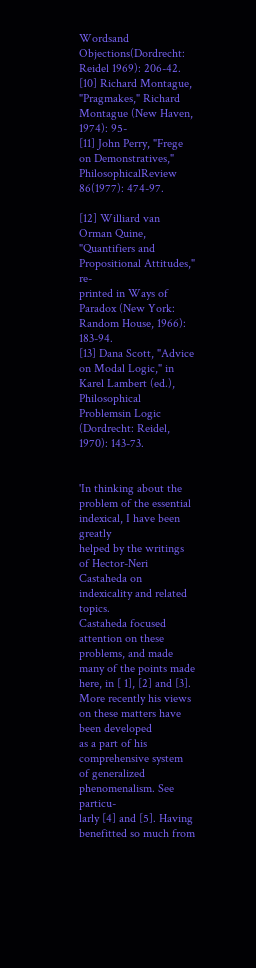Wordsand Objections(Dordrecht: Reidel 1969): 206-42.
[10] Richard Montague, "Pragmakes," Richard Montague (New Haven, 1974): 95-
[11] John Perry, "Frege on Demonstratives," PhilosophicalReview 86(1977): 474-97.

[12] Williard van Orman Quine, "Quantifiers and Propositional Attitudes," re-
printed in Ways of Paradox (New York: Random House, 1966): 183-94.
[13] Dana Scott, "Advice on Modal Logic," in Karel Lambert (ed.), Philosophical
Problemsin Logic (Dordrecht: Reidel, 1970): 143-73.


'In thinking about the problem of the essential indexical, I have been greatly
helped by the writings of Hector-Neri Castaheda on indexicality and related topics.
Castaheda focused attention on these problems, and made many of the points made
here, in [ 1], [2] and [3]. More recently his views on these matters have been developed
as a part of his comprehensive system of generalized phenomenalism. See particu-
larly [4] and [5]. Having benefitted so much from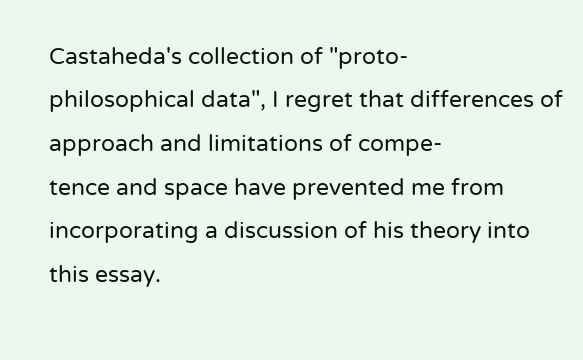Castaheda's collection of "proto-
philosophical data", I regret that differences of approach and limitations of compe-
tence and space have prevented me from incorporating a discussion of his theory into
this essay.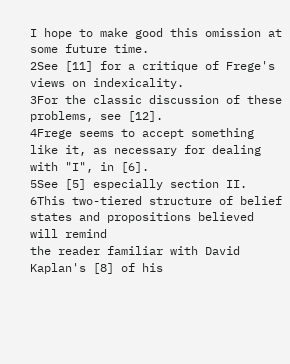I hope to make good this omission at some future time.
2See [11] for a critique of Frege's views on indexicality.
3For the classic discussion of these problems, see [12].
4Frege seems to accept something like it, as necessary for dealing with "I", in [6].
5See [5] especially section II.
6This two-tiered structure of belief states and propositions believed will remind
the reader familiar with David Kaplan's [8] of his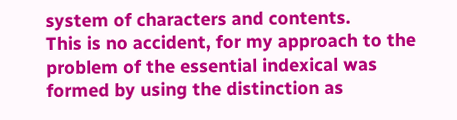system of characters and contents.
This is no accident, for my approach to the problem of the essential indexical was
formed by using the distinction as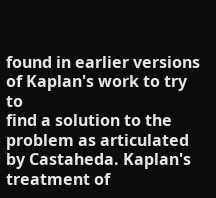found in earlier versions of Kaplan's work to try to
find a solution to the problem as articulated by Castaheda. Kaplan's treatment of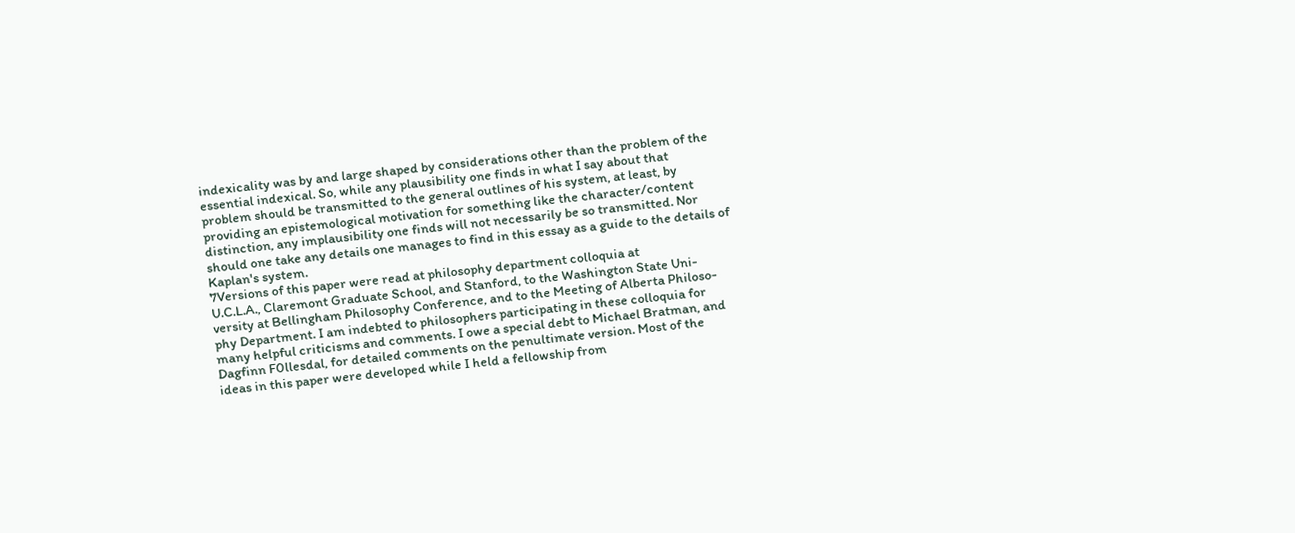indexicality was by and large shaped by considerations other than the problem of the
essential indexical. So, while any plausibility one finds in what I say about that
problem should be transmitted to the general outlines of his system, at least, by
providing an epistemological motivation for something like the character/content
distinction, any implausibility one finds will not necessarily be so transmitted. Nor
should one take any details one manages to find in this essay as a guide to the details of
Kaplan's system.
7Versions of this paper were read at philosophy department colloquia at
U.C.L.A., Claremont Graduate School, and Stanford, to the Washington State Uni-
versity at Bellingham Philosophy Conference, and to the Meeting of Alberta Philoso-
phy Department. I am indebted to philosophers participating in these colloquia for
many helpful criticisms and comments. I owe a special debt to Michael Bratman, and
Dagfinn F0llesdal, for detailed comments on the penultimate version. Most of the
ideas in this paper were developed while I held a fellowship from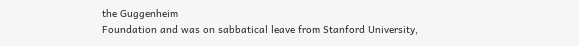the Guggenheim
Foundation and was on sabbatical leave from Stanford University,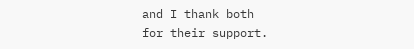and I thank both
for their support.